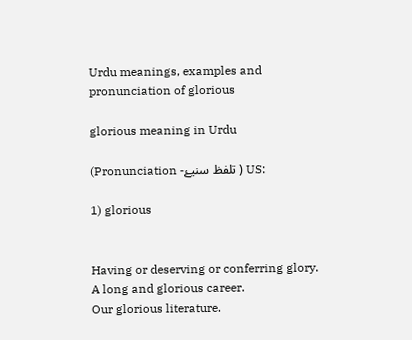Urdu meanings, examples and pronunciation of glorious

glorious meaning in Urdu

(Pronunciation -تلفظ سنیۓ ) US:

1) glorious


Having or deserving or conferring glory.
A long and glorious career.
Our glorious literature.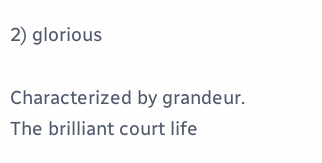2) glorious

Characterized by grandeur.
The brilliant court life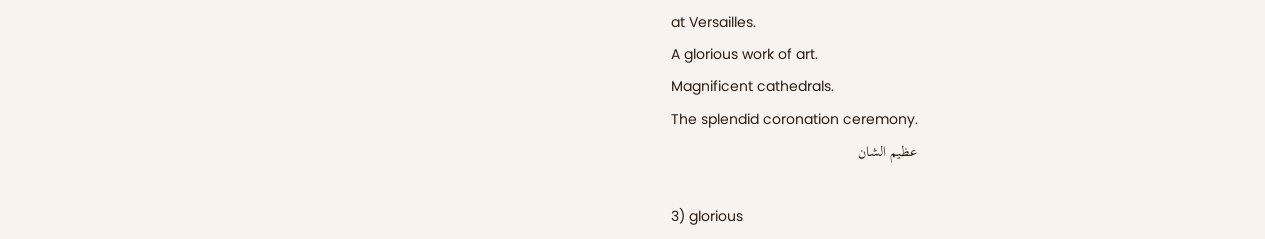at Versailles.
A glorious work of art.
Magnificent cathedrals.
The splendid coronation ceremony.
عظیم الشان

3) glorious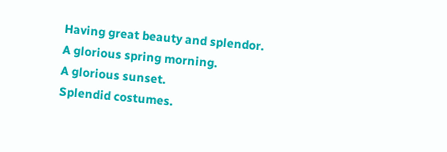Having great beauty and splendor.
A glorious spring morning.
A glorious sunset.
Splendid costumes.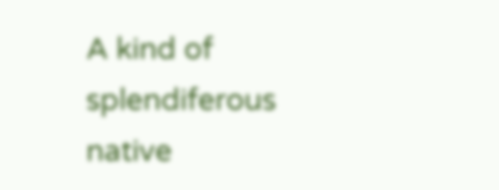A kind of splendiferous native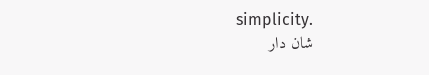simplicity.
شان دار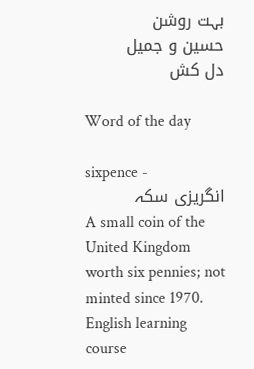بہت روشن
حسین و جمیل
دل کش

Word of the day

sixpence -
انگریزی سکہ
A small coin of the United Kingdom worth six pennies; not minted since 1970.
English learning course